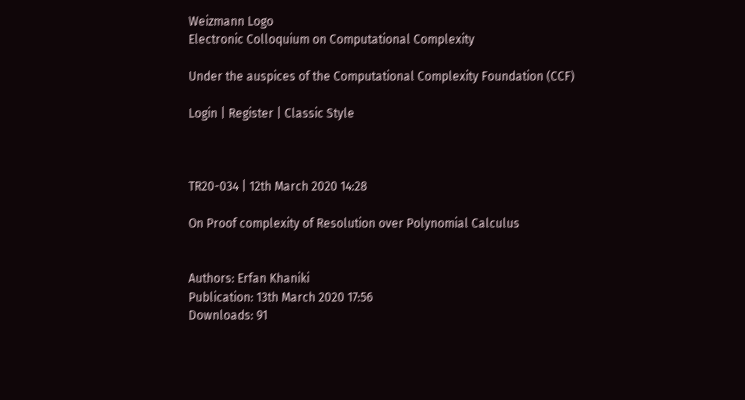Weizmann Logo
Electronic Colloquium on Computational Complexity

Under the auspices of the Computational Complexity Foundation (CCF)

Login | Register | Classic Style



TR20-034 | 12th March 2020 14:28

On Proof complexity of Resolution over Polynomial Calculus


Authors: Erfan Khaniki
Publication: 13th March 2020 17:56
Downloads: 91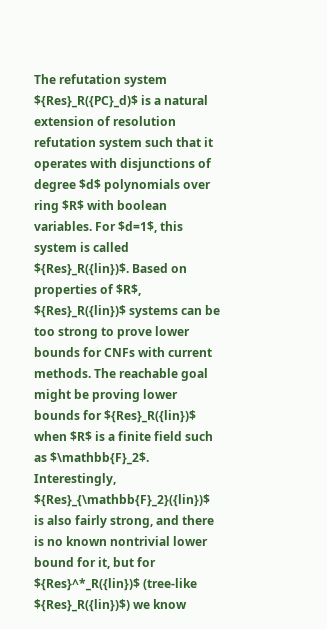The refutation system ${Res}_R({PC}_d)$ is a natural extension of resolution refutation system such that it operates with disjunctions of degree $d$ polynomials over ring $R$ with boolean variables. For $d=1$, this system is called ${Res}_R({lin})$. Based on properties of $R$, ${Res}_R({lin})$ systems can be too strong to prove lower bounds for CNFs with current methods. The reachable goal might be proving lower bounds for ${Res}_R({lin})$ when $R$ is a finite field such as $\mathbb{F}_2$. Interestingly, ${Res}_{\mathbb{F}_2}({lin})$ is also fairly strong, and there is no known nontrivial lower bound for it, but for ${Res}^*_R({lin})$ (tree-like ${Res}_R({lin})$) we know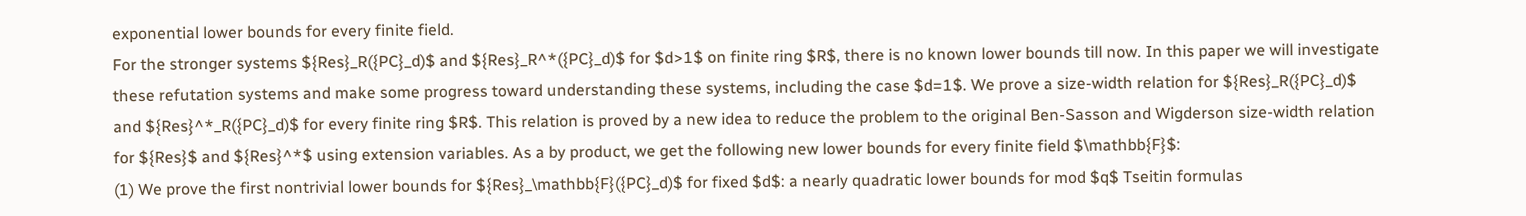exponential lower bounds for every finite field.
For the stronger systems ${Res}_R({PC}_d)$ and ${Res}_R^*({PC}_d)$ for $d>1$ on finite ring $R$, there is no known lower bounds till now. In this paper we will investigate these refutation systems and make some progress toward understanding these systems, including the case $d=1$. We prove a size-width relation for ${Res}_R({PC}_d)$ and ${Res}^*_R({PC}_d)$ for every finite ring $R$. This relation is proved by a new idea to reduce the problem to the original Ben-Sasson and Wigderson size-width relation for ${Res}$ and ${Res}^*$ using extension variables. As a by product, we get the following new lower bounds for every finite field $\mathbb{F}$:
(1) We prove the first nontrivial lower bounds for ${Res}_\mathbb{F}({PC}_d)$ for fixed $d$: a nearly quadratic lower bounds for mod $q$ Tseitin formulas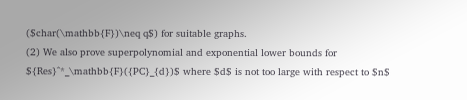($char(\mathbb{F})\neq q$) for suitable graphs.
(2) We also prove superpolynomial and exponential lower bounds for ${Res}^*_\mathbb{F}({PC}_{d})$ where $d$ is not too large with respect to $n$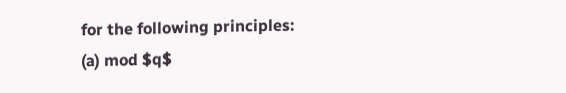for the following principles:
(a) mod $q$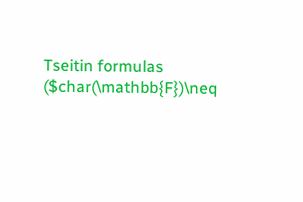Tseitin formulas ($char(\mathbb{F})\neq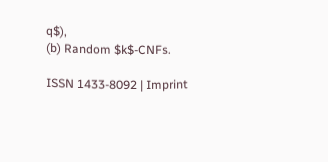q$),
(b) Random $k$-CNFs.

ISSN 1433-8092 | Imprint